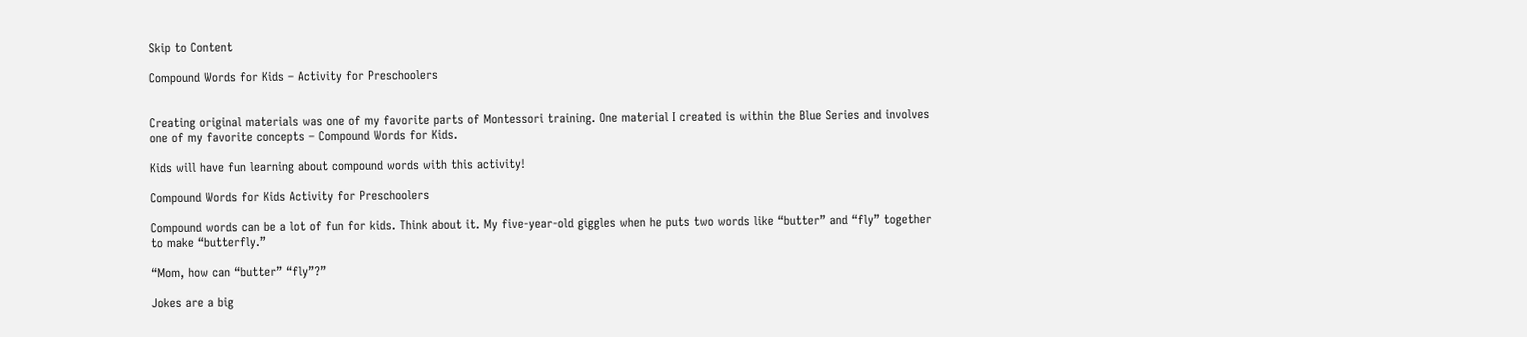Skip to Content

Compound Words for Kids – Activity for Preschoolers


Creating original materials was one of my favorite parts of Montessori training. One material I created is within the Blue Series and involves one of my favorite concepts – Compound Words for Kids.

Kids will have fun learning about compound words with this activity!

Compound Words for Kids Activity for Preschoolers

Compound words can be a lot of fun for kids. Think about it. My five-year-old giggles when he puts two words like “butter” and “fly” together to make “butterfly.”

“Mom, how can “butter” “fly”?”

Jokes are a big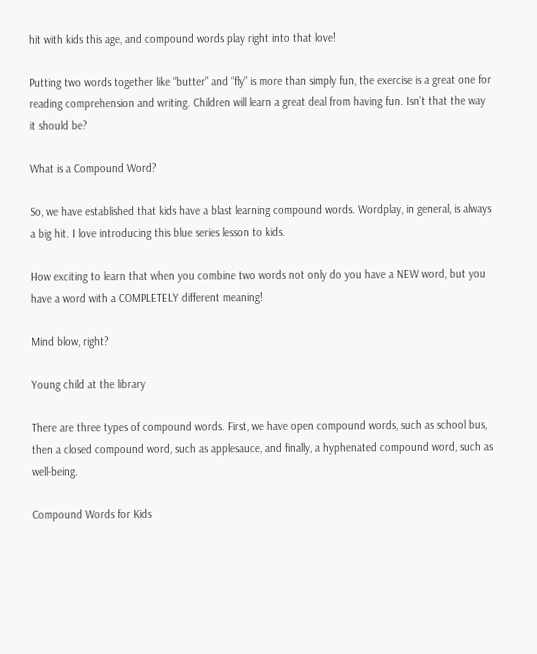hit with kids this age, and compound words play right into that love!

Putting two words together like “butter” and “fly” is more than simply fun, the exercise is a great one for reading comprehension and writing. Children will learn a great deal from having fun. Isn’t that the way it should be?

What is a Compound Word?

So, we have established that kids have a blast learning compound words. Wordplay, in general, is always a big hit. I love introducing this blue series lesson to kids.

How exciting to learn that when you combine two words not only do you have a NEW word, but you have a word with a COMPLETELY different meaning!

Mind blow, right?

Young child at the library

There are three types of compound words. First, we have open compound words, such as school bus, then a closed compound word, such as applesauce, and finally, a hyphenated compound word, such as well-being.

Compound Words for Kids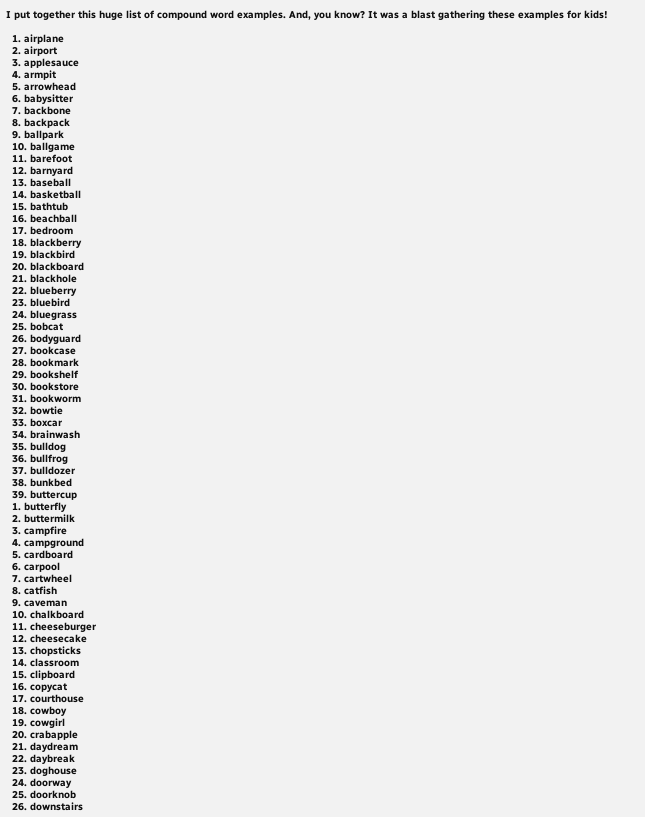I put together this huge list of compound word examples. And, you know? It was a blast gathering these examples for kids!

  1. airplane
  2. airport
  3. applesauce
  4. armpit
  5. arrowhead
  6. babysitter
  7. backbone
  8. backpack
  9. ballpark
  10. ballgame
  11. barefoot
  12. barnyard
  13. baseball
  14. basketball
  15. bathtub
  16. beachball
  17. bedroom
  18. blackberry
  19. blackbird
  20. blackboard
  21. blackhole
  22. blueberry
  23. bluebird
  24. bluegrass
  25. bobcat
  26. bodyguard
  27. bookcase
  28. bookmark
  29. bookshelf
  30. bookstore
  31. bookworm
  32. bowtie
  33. boxcar
  34. brainwash
  35. bulldog
  36. bullfrog
  37. bulldozer
  38. bunkbed
  39. buttercup
  1. butterfly
  2. buttermilk
  3. campfire
  4. campground
  5. cardboard
  6. carpool
  7. cartwheel
  8. catfish
  9. caveman
  10. chalkboard
  11. cheeseburger
  12. cheesecake
  13. chopsticks
  14. classroom
  15. clipboard
  16. copycat
  17. courthouse
  18. cowboy
  19. cowgirl
  20. crabapple
  21. daydream
  22. daybreak
  23. doghouse
  24. doorway
  25. doorknob
  26. downstairs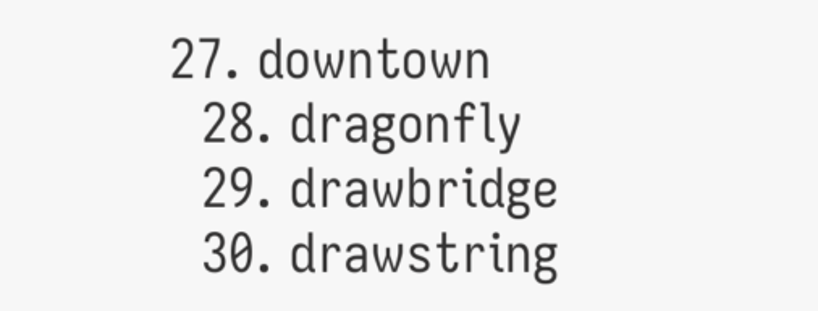27. downtown
  28. dragonfly
  29. drawbridge
  30. drawstring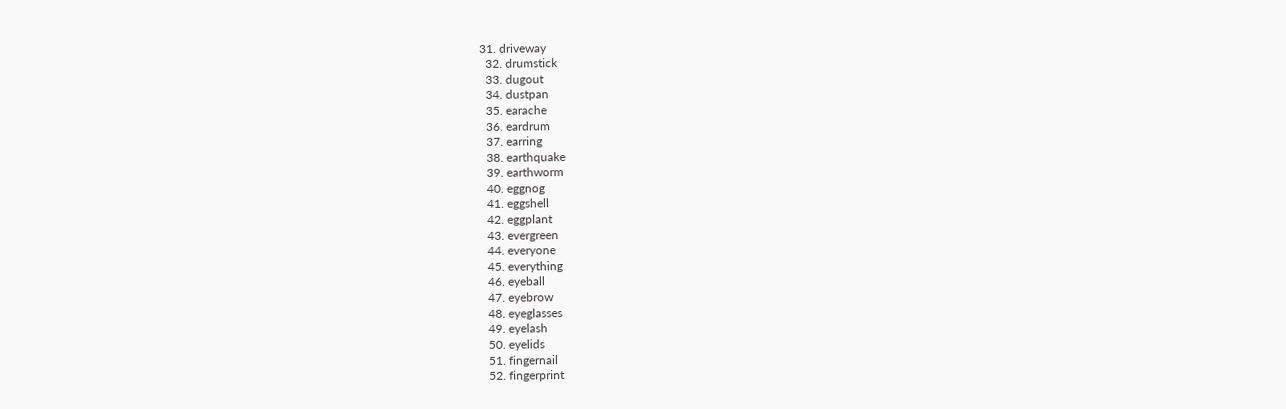31. driveway
  32. drumstick
  33. dugout
  34. dustpan
  35. earache
  36. eardrum
  37. earring
  38. earthquake
  39. earthworm
  40. eggnog
  41. eggshell
  42. eggplant
  43. evergreen
  44. everyone
  45. everything
  46. eyeball
  47. eyebrow
  48. eyeglasses
  49. eyelash
  50. eyelids
  51. fingernail
  52. fingerprint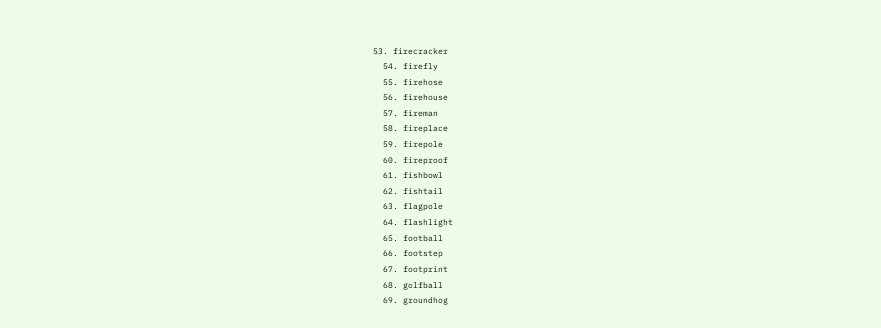53. firecracker
  54. firefly
  55. firehose
  56. firehouse
  57. fireman
  58. fireplace
  59. firepole
  60. fireproof
  61. fishbowl
  62. fishtail
  63. flagpole
  64. flashlight
  65. football
  66. footstep
  67. footprint
  68. golfball
  69. groundhog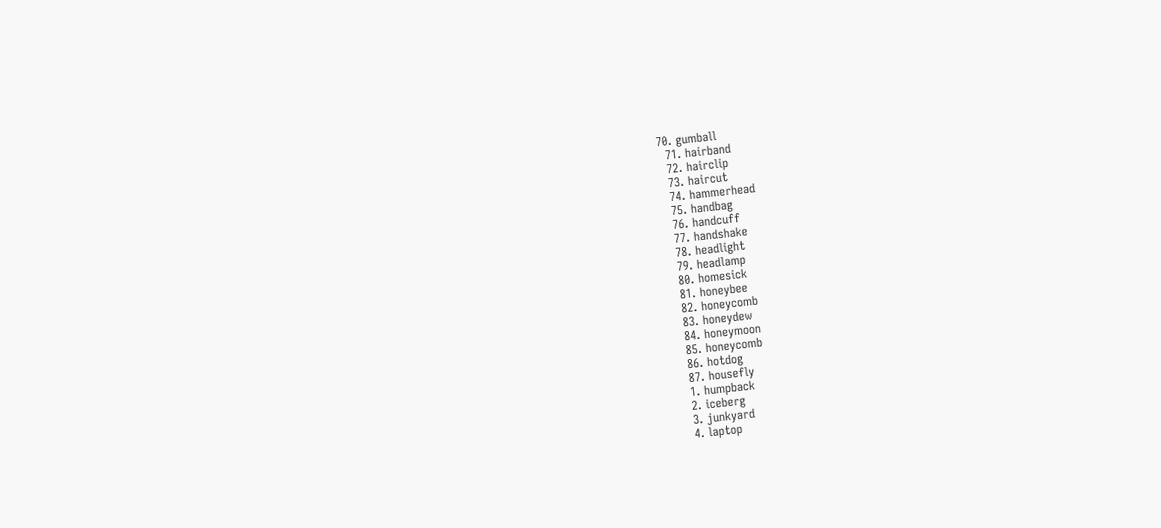70. gumball
  71. hairband
  72. hairclip
  73. haircut
  74. hammerhead
  75. handbag
  76. handcuff
  77. handshake
  78. headlight
  79. headlamp
  80. homesick
  81. honeybee
  82. honeycomb
  83. honeydew
  84. honeymoon
  85. honeycomb
  86. hotdog
  87. housefly
  1. humpback
  2. iceberg
  3. junkyard
  4. laptop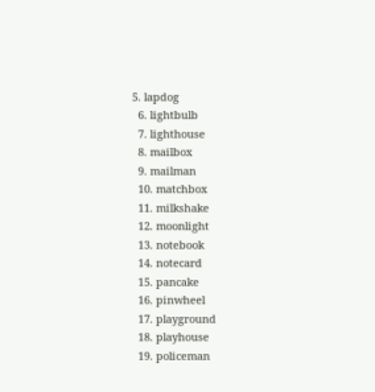5. lapdog
  6. lightbulb
  7. lighthouse
  8. mailbox
  9. mailman
  10. matchbox
  11. milkshake
  12. moonlight
  13. notebook
  14. notecard
  15. pancake
  16. pinwheel
  17. playground
  18. playhouse
  19. policeman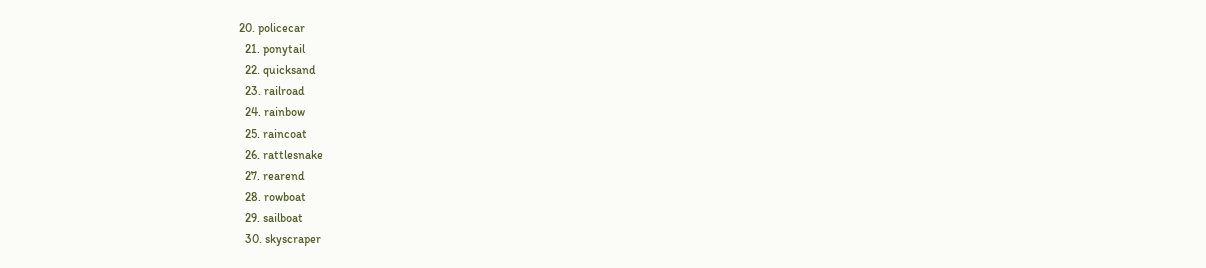20. policecar
  21. ponytail
  22. quicksand
  23. railroad
  24. rainbow
  25. raincoat
  26. rattlesnake
  27. rearend
  28. rowboat
  29. sailboat
  30. skyscraper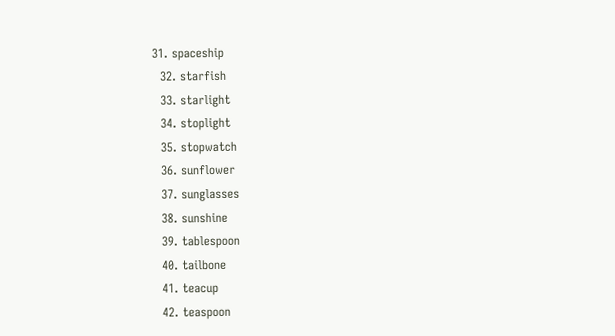31. spaceship
  32. starfish
  33. starlight
  34. stoplight
  35. stopwatch
  36. sunflower
  37. sunglasses
  38. sunshine
  39. tablespoon
  40. tailbone
  41. teacup
  42. teaspoon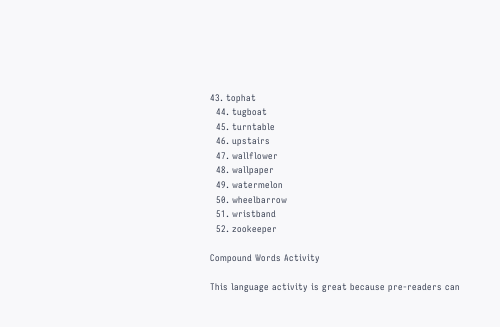43. tophat
  44. tugboat
  45. turntable
  46. upstairs
  47. wallflower
  48. wallpaper
  49. watermelon
  50. wheelbarrow
  51. wristband
  52. zookeeper

Compound Words Activity

This language activity is great because pre-readers can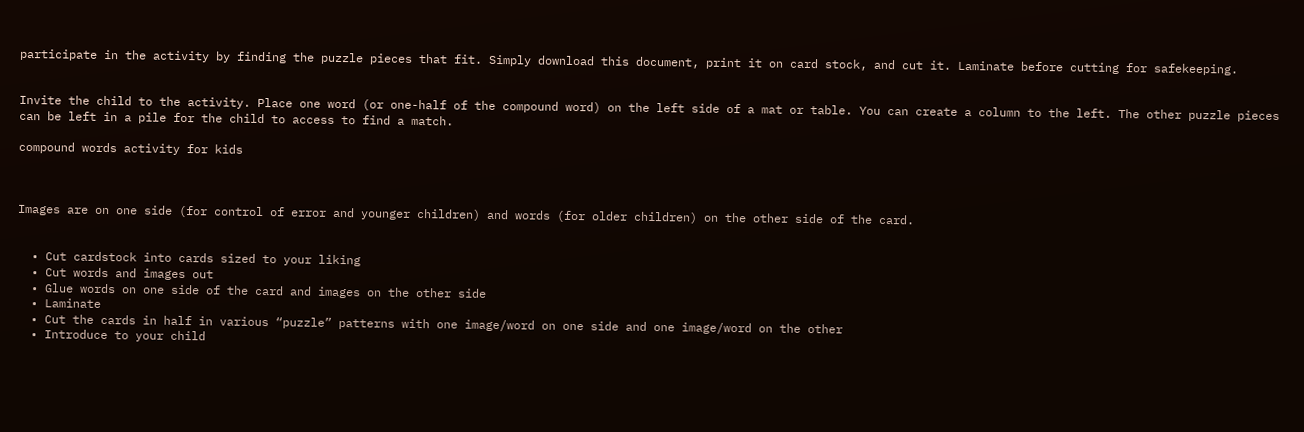participate in the activity by finding the puzzle pieces that fit. Simply download this document, print it on card stock, and cut it. Laminate before cutting for safekeeping.


Invite the child to the activity. Place one word (or one-half of the compound word) on the left side of a mat or table. You can create a column to the left. The other puzzle pieces can be left in a pile for the child to access to find a match.

compound words activity for kids



Images are on one side (for control of error and younger children) and words (for older children) on the other side of the card.


  • Cut cardstock into cards sized to your liking
  • Cut words and images out
  • Glue words on one side of the card and images on the other side
  • Laminate
  • Cut the cards in half in various “puzzle” patterns with one image/word on one side and one image/word on the other
  • Introduce to your child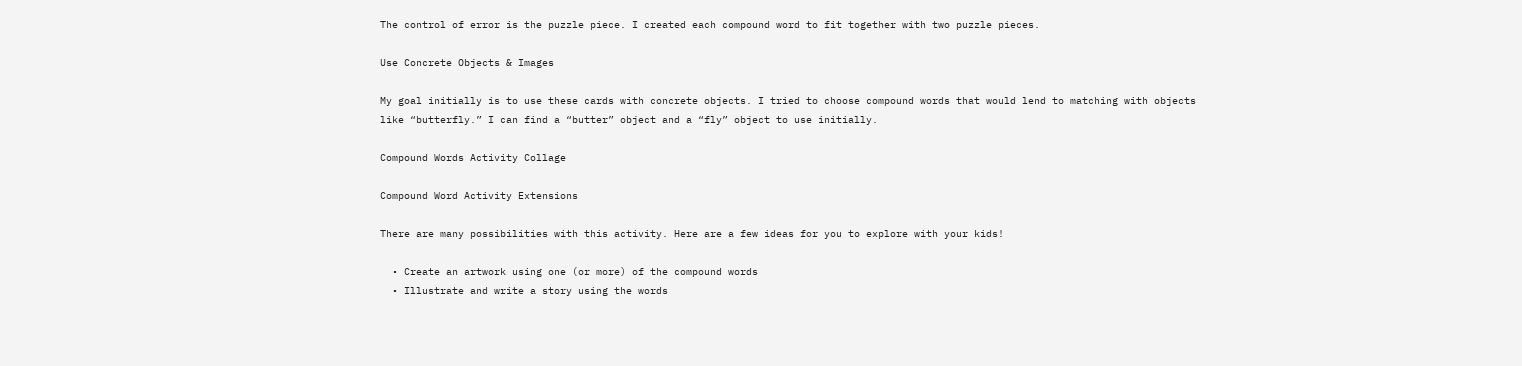The control of error is the puzzle piece. I created each compound word to fit together with two puzzle pieces.

Use Concrete Objects & Images

My goal initially is to use these cards with concrete objects. I tried to choose compound words that would lend to matching with objects like “butterfly.” I can find a “butter” object and a “fly” object to use initially.

Compound Words Activity Collage

Compound Word Activity Extensions

There are many possibilities with this activity. Here are a few ideas for you to explore with your kids!

  • Create an artwork using one (or more) of the compound words
  • Illustrate and write a story using the words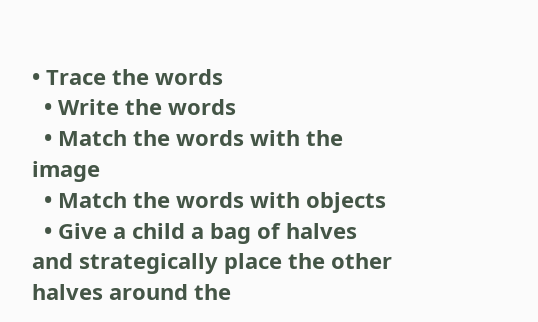• Trace the words
  • Write the words
  • Match the words with the image
  • Match the words with objects
  • Give a child a bag of halves and strategically place the other halves around the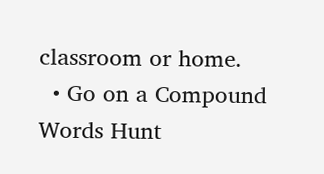classroom or home.
  • Go on a Compound Words Hunt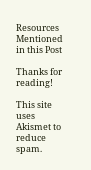Resources Mentioned in this Post

Thanks for reading!

This site uses Akismet to reduce spam.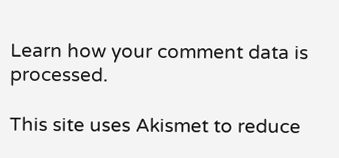Learn how your comment data is processed.

This site uses Akismet to reduce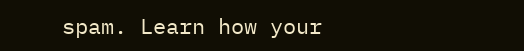spam. Learn how your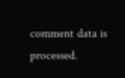comment data is processed.